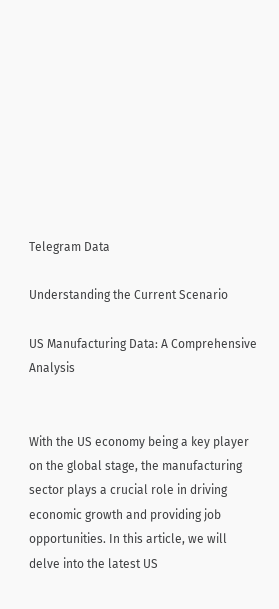Telegram Data

Understanding the Current Scenario

US Manufacturing Data: A Comprehensive Analysis


With the US economy being a key player on the global stage, the manufacturing sector plays a crucial role in driving economic growth and providing job opportunities. In this article, we will delve into the latest US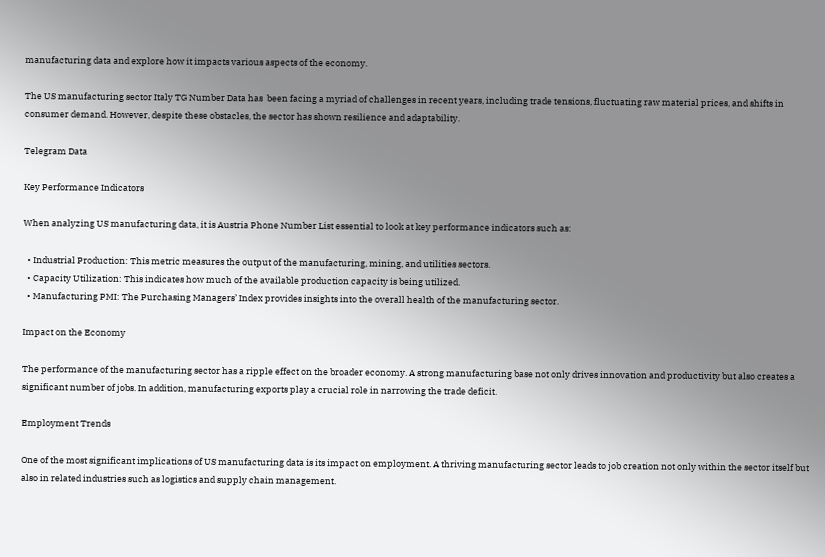manufacturing data and explore how it impacts various aspects of the economy.

The US manufacturing sector Italy TG Number Data has  been facing a myriad of challenges in recent years, including trade tensions, fluctuating raw material prices, and shifts in consumer demand. However, despite these obstacles, the sector has shown resilience and adaptability.

Telegram Data

Key Performance Indicators

When analyzing US manufacturing data, it is Austria Phone Number List essential to look at key performance indicators such as:

  • Industrial Production: This metric measures the output of the manufacturing, mining, and utilities sectors.
  • Capacity Utilization: This indicates how much of the available production capacity is being utilized.
  • Manufacturing PMI: The Purchasing Managers’ Index provides insights into the overall health of the manufacturing sector.

Impact on the Economy

The performance of the manufacturing sector has a ripple effect on the broader economy. A strong manufacturing base not only drives innovation and productivity but also creates a significant number of jobs. In addition, manufacturing exports play a crucial role in narrowing the trade deficit.

Employment Trends

One of the most significant implications of US manufacturing data is its impact on employment. A thriving manufacturing sector leads to job creation not only within the sector itself but also in related industries such as logistics and supply chain management.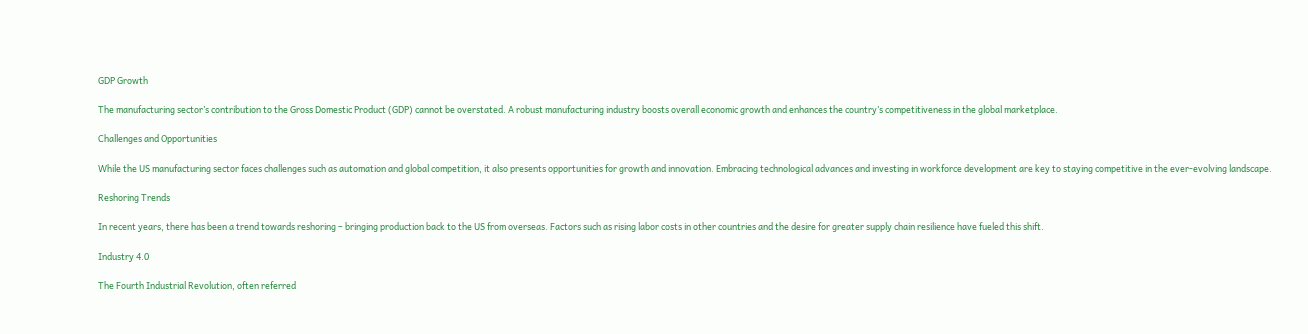GDP Growth

The manufacturing sector’s contribution to the Gross Domestic Product (GDP) cannot be overstated. A robust manufacturing industry boosts overall economic growth and enhances the country’s competitiveness in the global marketplace.

Challenges and Opportunities

While the US manufacturing sector faces challenges such as automation and global competition, it also presents opportunities for growth and innovation. Embracing technological advances and investing in workforce development are key to staying competitive in the ever-evolving landscape.

Reshoring Trends

In recent years, there has been a trend towards reshoring – bringing production back to the US from overseas. Factors such as rising labor costs in other countries and the desire for greater supply chain resilience have fueled this shift.

Industry 4.0

The Fourth Industrial Revolution, often referred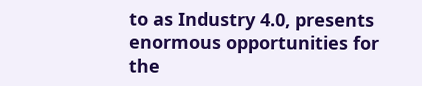to as Industry 4.0, presents enormous opportunities for the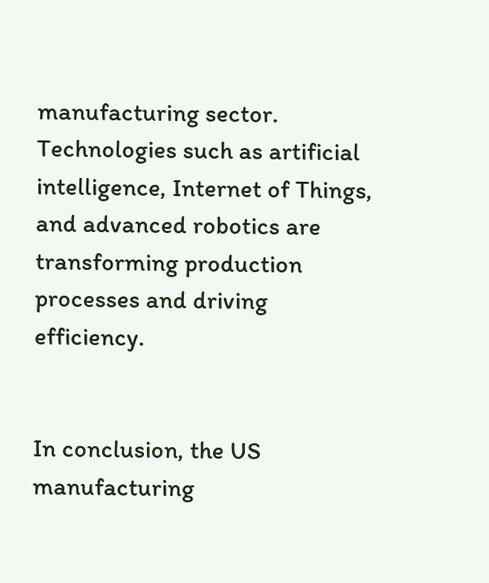manufacturing sector. Technologies such as artificial intelligence, Internet of Things, and advanced robotics are transforming production processes and driving efficiency.


In conclusion, the US manufacturing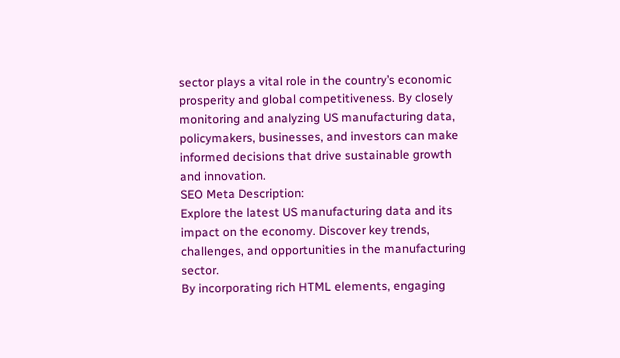sector plays a vital role in the country’s economic prosperity and global competitiveness. By closely monitoring and analyzing US manufacturing data, policymakers, businesses, and investors can make informed decisions that drive sustainable growth and innovation.
SEO Meta Description:
Explore the latest US manufacturing data and its impact on the economy. Discover key trends, challenges, and opportunities in the manufacturing sector.
By incorporating rich HTML elements, engaging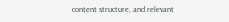content structure, and relevant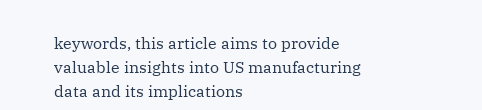keywords, this article aims to provide valuable insights into US manufacturing data and its implications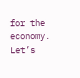for the economy. Let’s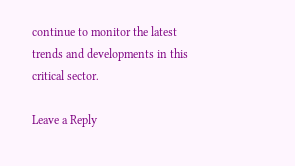continue to monitor the latest trends and developments in this critical sector.

Leave a Reply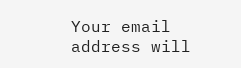Your email address will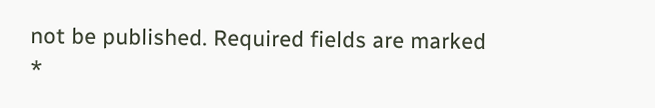not be published. Required fields are marked *